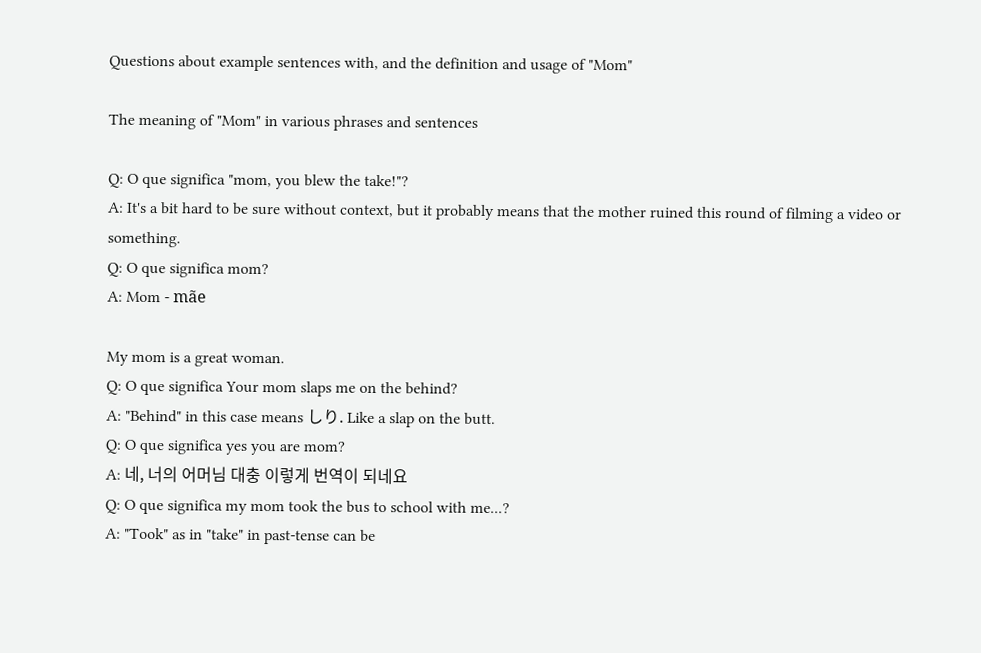Questions about example sentences with, and the definition and usage of "Mom"

The meaning of "Mom" in various phrases and sentences

Q: O que significa "mom, you blew the take!"?
A: It's a bit hard to be sure without context, but it probably means that the mother ruined this round of filming a video or something.
Q: O que significa mom?
A: Mom - mãe

My mom is a great woman.
Q: O que significa Your mom slaps me on the behind?
A: "Behind" in this case means しり. Like a slap on the butt.
Q: O que significa yes you are mom?
A: 네, 너의 어머님 대충 이렇게 번역이 되네요
Q: O que significa my mom took the bus to school with me...?
A: "Took" as in "take" in past-tense can be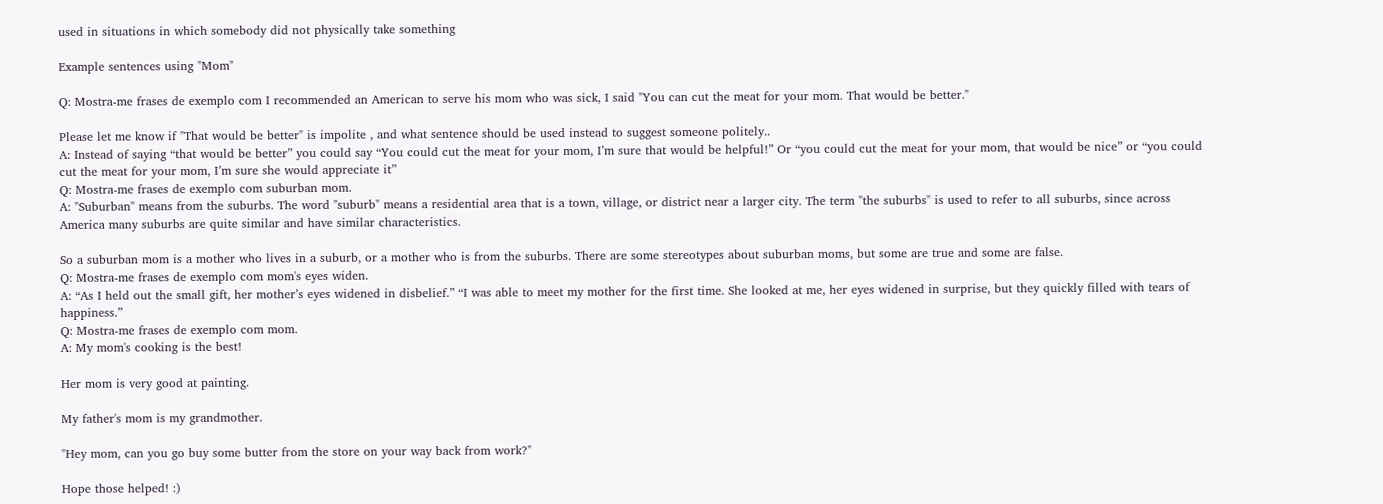used in situations in which somebody did not physically take something

Example sentences using "Mom"

Q: Mostra-me frases de exemplo com I recommended an American to serve his mom who was sick, I said "You can cut the meat for your mom. That would be better."

Please let me know if "That would be better" is impolite , and what sentence should be used instead to suggest someone politely..
A: Instead of saying “that would be better” you could say “You could cut the meat for your mom, I’m sure that would be helpful!” Or “you could cut the meat for your mom, that would be nice” or “you could cut the meat for your mom, I’m sure she would appreciate it”
Q: Mostra-me frases de exemplo com suburban mom.
A: "Suburban" means from the suburbs. The word "suburb" means a residential area that is a town, village, or district near a larger city. The term "the suburbs" is used to refer to all suburbs, since across America many suburbs are quite similar and have similar characteristics.

So a suburban mom is a mother who lives in a suburb, or a mother who is from the suburbs. There are some stereotypes about suburban moms, but some are true and some are false.
Q: Mostra-me frases de exemplo com mom's eyes widen.
A: “As I held out the small gift, her mother’s eyes widened in disbelief.” “I was able to meet my mother for the first time. She looked at me, her eyes widened in surprise, but they quickly filled with tears of happiness.”
Q: Mostra-me frases de exemplo com mom.
A: My mom's cooking is the best!

Her mom is very good at painting.

My father's mom is my grandmother.

"Hey mom, can you go buy some butter from the store on your way back from work?"

Hope those helped! :)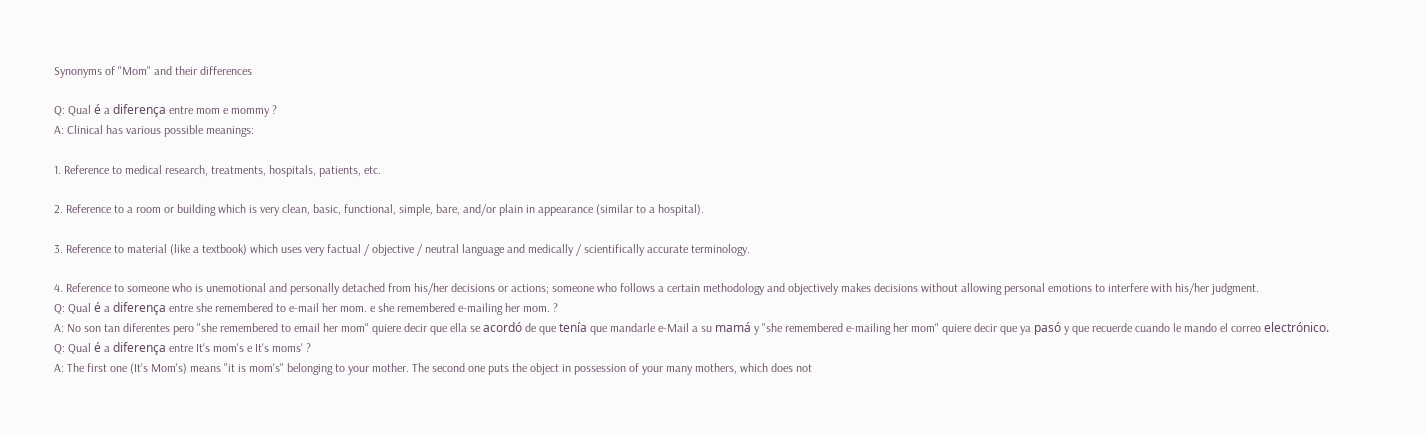Synonyms of "Mom" and their differences

Q: Qual é a diferença entre mom e mommy ?
A: Clinical has various possible meanings:

1. Reference to medical research, treatments, hospitals, patients, etc.

2. Reference to a room or building which is very clean, basic, functional, simple, bare, and/or plain in appearance (similar to a hospital).

3. Reference to material (like a textbook) which uses very factual / objective / neutral language and medically / scientifically accurate terminology.

4. Reference to someone who is unemotional and personally detached from his/her decisions or actions; someone who follows a certain methodology and objectively makes decisions without allowing personal emotions to interfere with his/her judgment.
Q: Qual é a diferença entre she remembered to e-mail her mom. e she remembered e-mailing her mom. ?
A: No son tan diferentes pero "she remembered to email her mom" quiere decir que ella se acordó de que tenía que mandarle e-Mail a su mamá y "she remembered e-mailing her mom" quiere decir que ya pasó y que recuerde cuando le mando el correo electrónico.
Q: Qual é a diferença entre It's mom's e It's moms' ?
A: The first one (It's Mom's) means "it is mom's" belonging to your mother. The second one puts the object in possession of your many mothers, which does not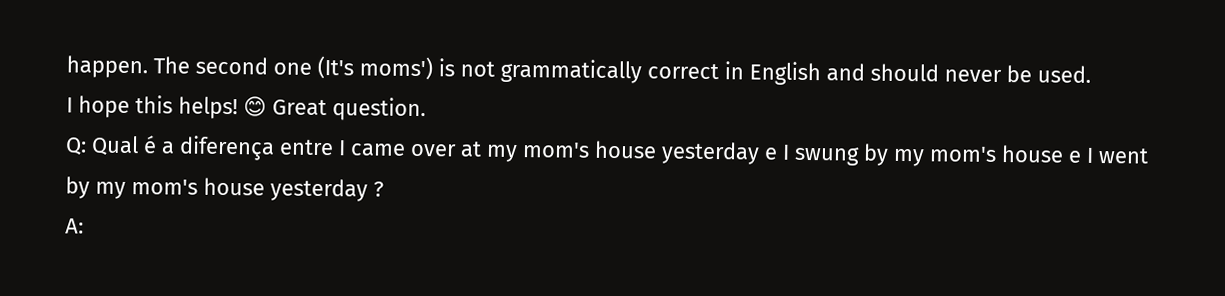happen. The second one (It's moms') is not grammatically correct in English and should never be used.
I hope this helps! 😊 Great question.
Q: Qual é a diferença entre I came over at my mom's house yesterday e I swung by my mom's house e I went by my mom's house yesterday ?
A: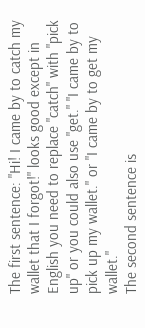The first sentence: "Hi! I came by to catch my wallet that I forgot!" looks good except in English you need to replace "catch" with "pick up" or you could also use "get." "I came by to pick up my wallet." or "I came by to get my wallet."
The second sentence is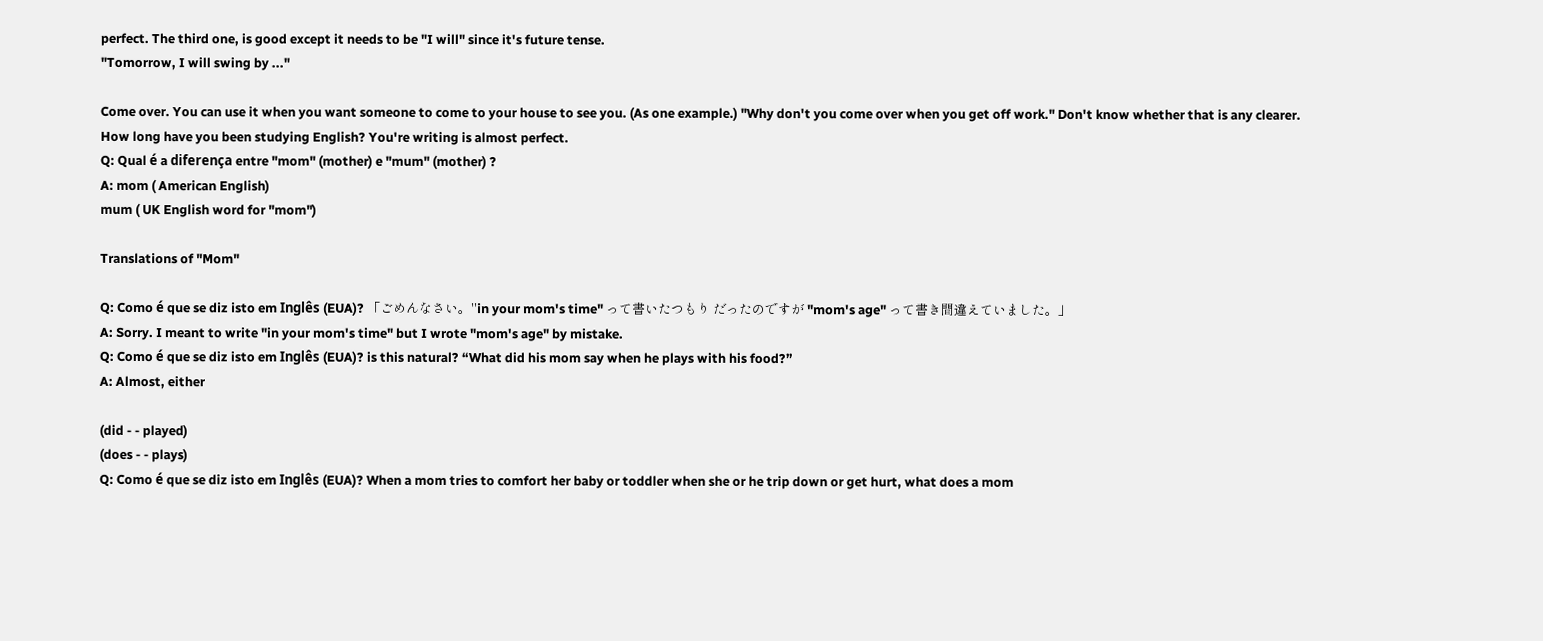perfect. The third one, is good except it needs to be "I will" since it's future tense.
"Tomorrow, I will swing by ..."

Come over. You can use it when you want someone to come to your house to see you. (As one example.) "Why don't you come over when you get off work." Don't know whether that is any clearer. How long have you been studying English? You're writing is almost perfect.
Q: Qual é a diferença entre "mom" (mother) e "mum" (mother) ?
A: mom ( American English)
mum ( UK English word for "mom")

Translations of "Mom"

Q: Como é que se diz isto em Inglês (EUA)? 「ごめんなさい。"in your mom's time" って書いたつもり だったのですが "mom's age" って書き間違えていました。」
A: Sorry. I meant to write "in your mom's time" but I wrote "mom's age" by mistake.
Q: Como é que se diz isto em Inglês (EUA)? is this natural? “What did his mom say when he plays with his food?”
A: Almost, either

(did - - played)
(does - - plays)
Q: Como é que se diz isto em Inglês (EUA)? When a mom tries to comfort her baby or toddler when she or he trip down or get hurt, what does a mom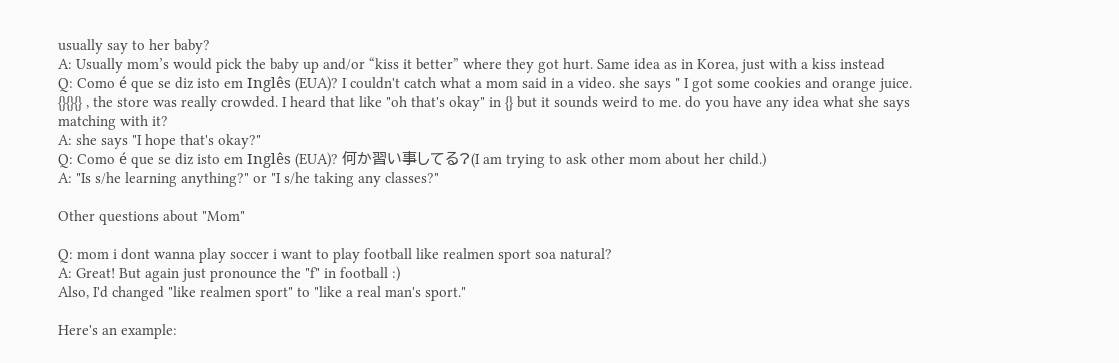usually say to her baby?
A: Usually mom’s would pick the baby up and/or “kiss it better” where they got hurt. Same idea as in Korea, just with a kiss instead
Q: Como é que se diz isto em Inglês (EUA)? I couldn't catch what a mom said in a video. she says " I got some cookies and orange juice. {}{}{} , the store was really crowded. I heard that like "oh that's okay" in {} but it sounds weird to me. do you have any idea what she says matching with it?
A: she says "I hope that's okay?"
Q: Como é que se diz isto em Inglês (EUA)? 何か習い事してる?(I am trying to ask other mom about her child.)
A: "Is s/he learning anything?" or "I s/he taking any classes?"

Other questions about "Mom"

Q: mom i dont wanna play soccer i want to play football like realmen sport soa natural?
A: Great! But again just pronounce the "f" in football :)
Also, I'd changed "like realmen sport" to "like a real man's sport."

Here's an example: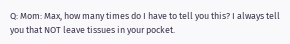Q: Mom: Max, how many times do I have to tell you this? I always tell you that NOT leave tissues in your pocket.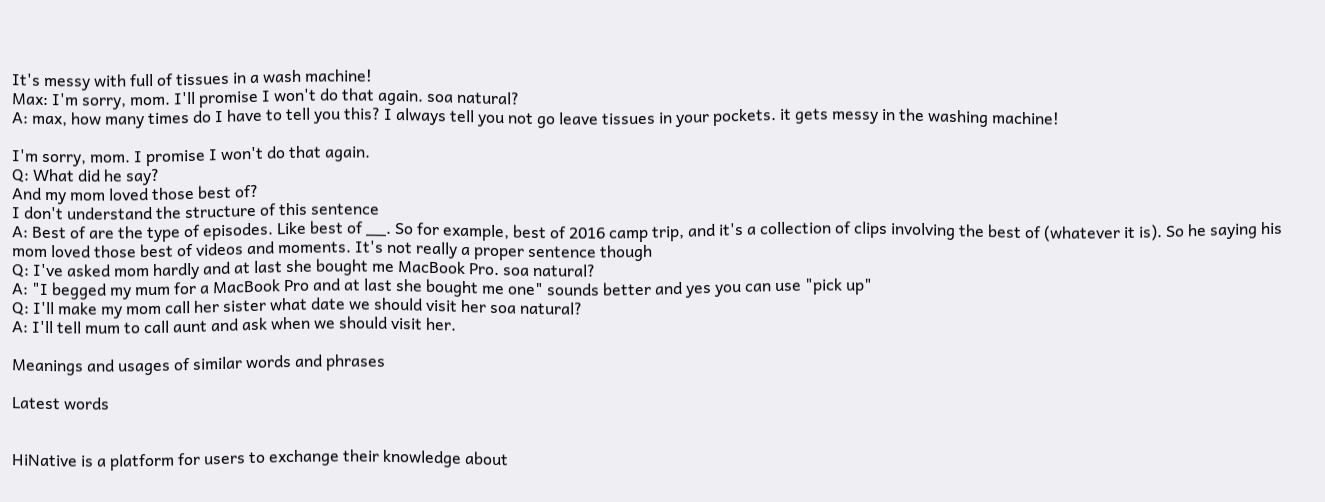It's messy with full of tissues in a wash machine!
Max: I'm sorry, mom. I'll promise I won't do that again. soa natural?
A: max, how many times do I have to tell you this? I always tell you not go leave tissues in your pockets. it gets messy in the washing machine!

I'm sorry, mom. I promise I won't do that again.
Q: What did he say?
And my mom loved those best of?
I don't understand the structure of this sentence
A: Best of are the type of episodes. Like best of __. So for example, best of 2016 camp trip, and it's a collection of clips involving the best of (whatever it is). So he saying his mom loved those best of videos and moments. It's not really a proper sentence though
Q: I've asked mom hardly and at last she bought me MacBook Pro. soa natural?
A: "I begged my mum for a MacBook Pro and at last she bought me one" sounds better and yes you can use "pick up"
Q: I'll make my mom call her sister what date we should visit her soa natural?
A: I'll tell mum to call aunt and ask when we should visit her.

Meanings and usages of similar words and phrases

Latest words


HiNative is a platform for users to exchange their knowledge about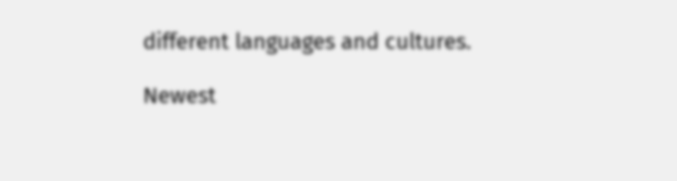different languages and cultures.

Newest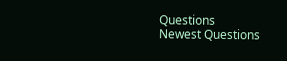Questions
Newest Questions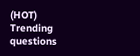(HOT)
Trending questions